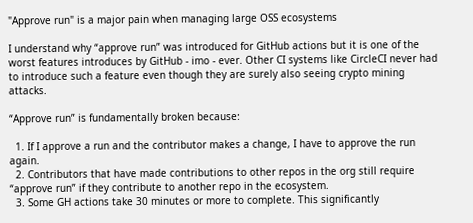"Approve run" is a major pain when managing large OSS ecosystems

I understand why “approve run” was introduced for GitHub actions but it is one of the worst features introduces by GitHub - imo - ever. Other CI systems like CircleCI never had to introduce such a feature even though they are surely also seeing crypto mining attacks.

“Approve run” is fundamentally broken because:

  1. If I approve a run and the contributor makes a change, I have to approve the run again.
  2. Contributors that have made contributions to other repos in the org still require “approve run” if they contribute to another repo in the ecosystem.
  3. Some GH actions take 30 minutes or more to complete. This significantly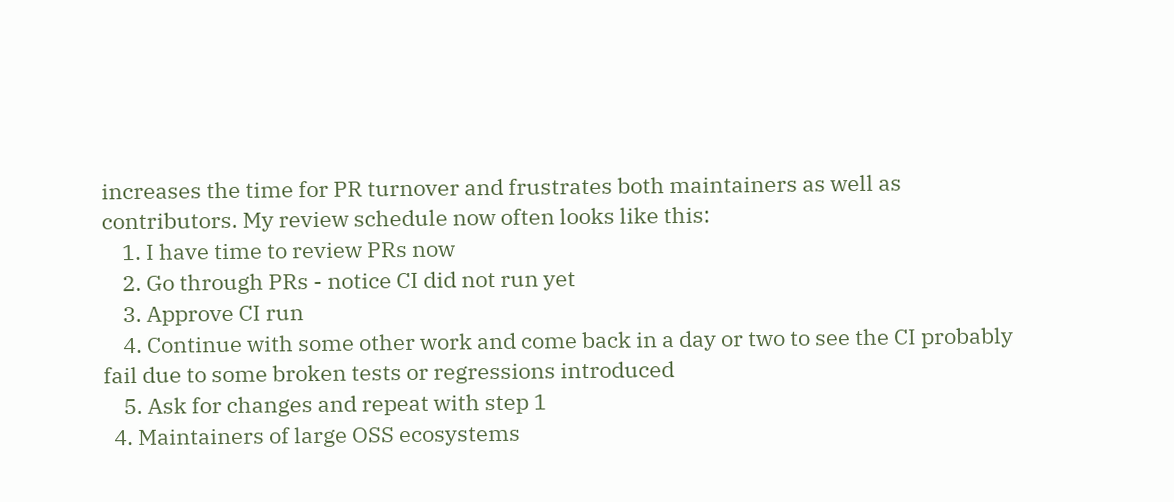increases the time for PR turnover and frustrates both maintainers as well as contributors. My review schedule now often looks like this:
    1. I have time to review PRs now
    2. Go through PRs - notice CI did not run yet
    3. Approve CI run
    4. Continue with some other work and come back in a day or two to see the CI probably fail due to some broken tests or regressions introduced
    5. Ask for changes and repeat with step 1
  4. Maintainers of large OSS ecosystems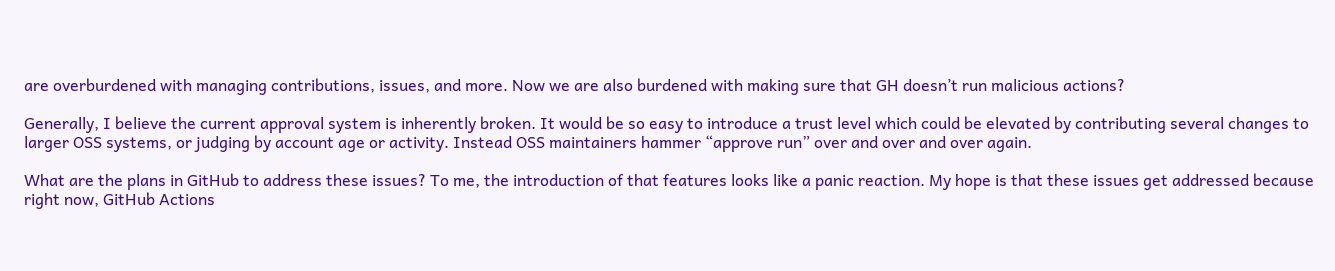are overburdened with managing contributions, issues, and more. Now we are also burdened with making sure that GH doesn’t run malicious actions?

Generally, I believe the current approval system is inherently broken. It would be so easy to introduce a trust level which could be elevated by contributing several changes to larger OSS systems, or judging by account age or activity. Instead OSS maintainers hammer “approve run” over and over and over again.

What are the plans in GitHub to address these issues? To me, the introduction of that features looks like a panic reaction. My hope is that these issues get addressed because right now, GitHub Actions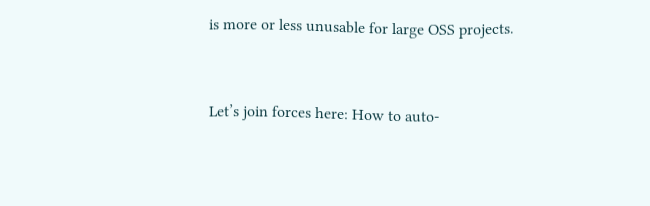is more or less unusable for large OSS projects.


Let’s join forces here: How to auto-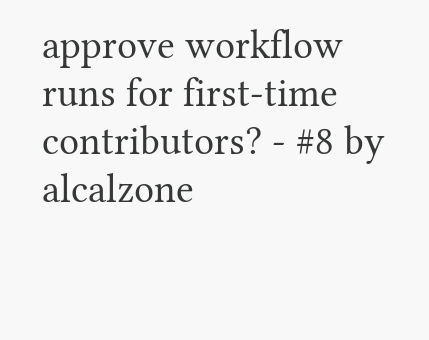approve workflow runs for first-time contributors? - #8 by alcalzone